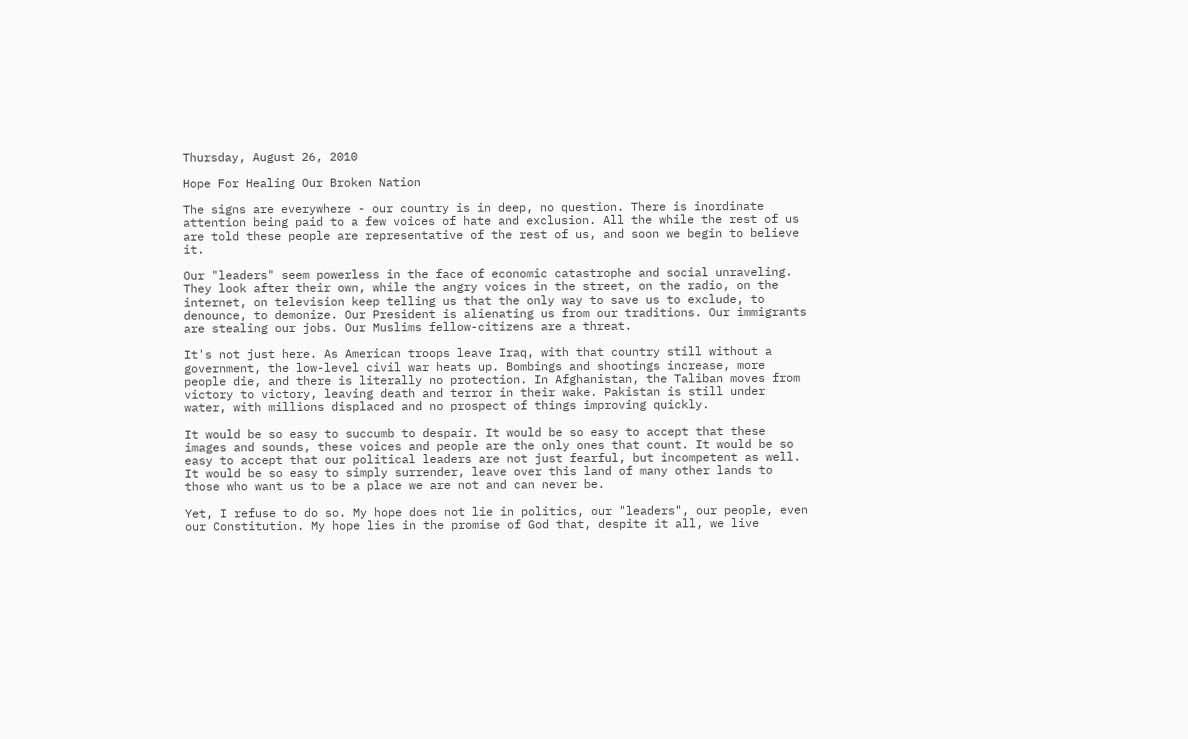Thursday, August 26, 2010

Hope For Healing Our Broken Nation

The signs are everywhere - our country is in deep, no question. There is inordinate attention being paid to a few voices of hate and exclusion. All the while the rest of us are told these people are representative of the rest of us, and soon we begin to believe it.

Our "leaders" seem powerless in the face of economic catastrophe and social unraveling. They look after their own, while the angry voices in the street, on the radio, on the internet, on television keep telling us that the only way to save us to exclude, to denounce, to demonize. Our President is alienating us from our traditions. Our immigrants are stealing our jobs. Our Muslims fellow-citizens are a threat.

It's not just here. As American troops leave Iraq, with that country still without a government, the low-level civil war heats up. Bombings and shootings increase, more people die, and there is literally no protection. In Afghanistan, the Taliban moves from victory to victory, leaving death and terror in their wake. Pakistan is still under water, with millions displaced and no prospect of things improving quickly.

It would be so easy to succumb to despair. It would be so easy to accept that these images and sounds, these voices and people are the only ones that count. It would be so easy to accept that our political leaders are not just fearful, but incompetent as well. It would be so easy to simply surrender, leave over this land of many other lands to those who want us to be a place we are not and can never be.

Yet, I refuse to do so. My hope does not lie in politics, our "leaders", our people, even our Constitution. My hope lies in the promise of God that, despite it all, we live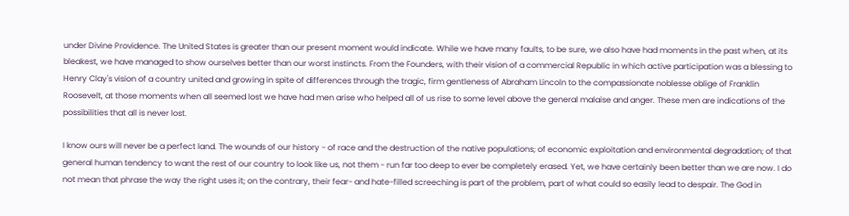under Divine Providence. The United States is greater than our present moment would indicate. While we have many faults, to be sure, we also have had moments in the past when, at its bleakest, we have managed to show ourselves better than our worst instincts. From the Founders, with their vision of a commercial Republic in which active participation was a blessing to Henry Clay's vision of a country united and growing in spite of differences through the tragic, firm gentleness of Abraham Lincoln to the compassionate noblesse oblige of Franklin Roosevelt, at those moments when all seemed lost we have had men arise who helped all of us rise to some level above the general malaise and anger. These men are indications of the possibilities that all is never lost.

I know ours will never be a perfect land. The wounds of our history - of race and the destruction of the native populations; of economic exploitation and environmental degradation; of that general human tendency to want the rest of our country to look like us, not them - run far too deep to ever be completely erased. Yet, we have certainly been better than we are now. I do not mean that phrase the way the right uses it; on the contrary, their fear- and hate-filled screeching is part of the problem, part of what could so easily lead to despair. The God in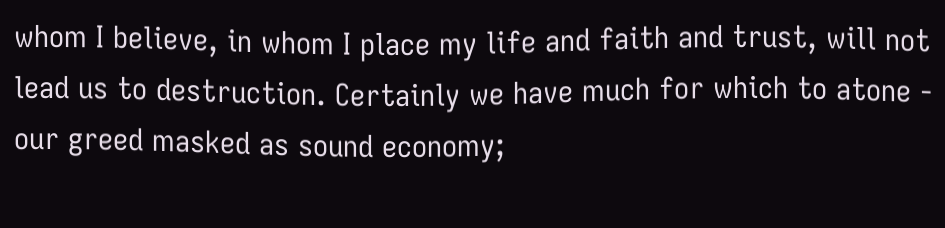whom I believe, in whom I place my life and faith and trust, will not lead us to destruction. Certainly we have much for which to atone - our greed masked as sound economy;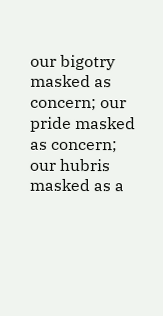our bigotry masked as concern; our pride masked as concern; our hubris masked as a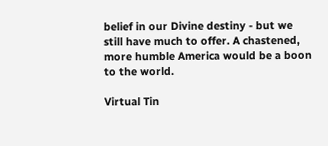belief in our Divine destiny - but we still have much to offer. A chastened, more humble America would be a boon to the world.

Virtual Tin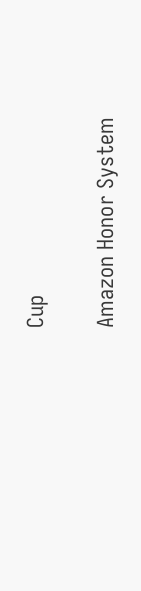Cup

Amazon Honor System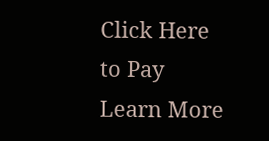Click Here to Pay Learn More